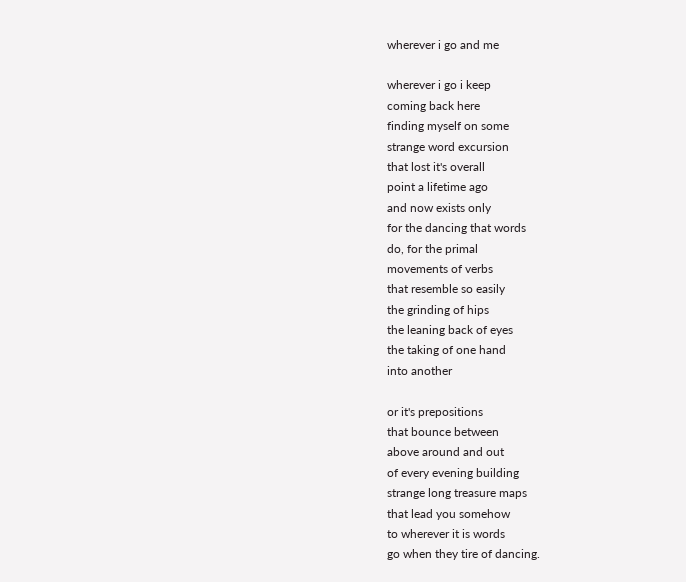wherever i go and me

wherever i go i keep
coming back here
finding myself on some
strange word excursion
that lost it's overall
point a lifetime ago
and now exists only
for the dancing that words
do, for the primal
movements of verbs
that resemble so easily
the grinding of hips
the leaning back of eyes
the taking of one hand
into another

or it's prepositions
that bounce between
above around and out
of every evening building
strange long treasure maps
that lead you somehow
to wherever it is words
go when they tire of dancing.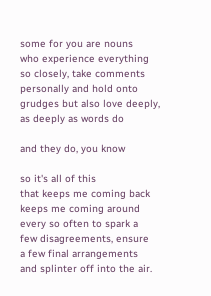some for you are nouns
who experience everything
so closely, take comments
personally and hold onto
grudges but also love deeply,
as deeply as words do

and they do, you know

so it's all of this
that keeps me coming back
keeps me coming around
every so often to spark a
few disagreements, ensure
a few final arrangements
and splinter off into the air.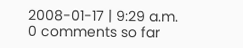2008-01-17 | 9:29 a.m.
0 comments so far